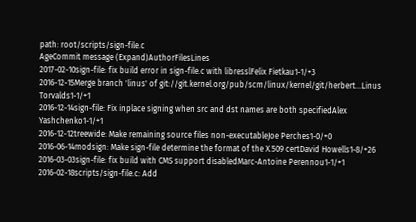path: root/scripts/sign-file.c
AgeCommit message (Expand)AuthorFilesLines
2017-02-10sign-file: fix build error in sign-file.c with libresslFelix Fietkau1-1/+3
2016-12-15Merge branch 'linus' of git://git.kernel.org/pub/scm/linux/kernel/git/herbert...Linus Torvalds1-1/+1
2016-12-14sign-file: Fix inplace signing when src and dst names are both specifiedAlex Yashchenko1-1/+1
2016-12-12treewide: Make remaining source files non-executableJoe Perches1-0/+0
2016-06-14modsign: Make sign-file determine the format of the X.509 certDavid Howells1-8/+26
2016-03-03sign-file: fix build with CMS support disabledMarc-Antoine Perennou1-1/+1
2016-02-18scripts/sign-file.c: Add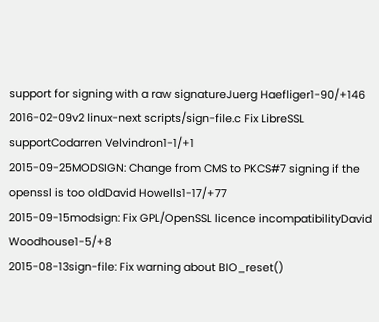support for signing with a raw signatureJuerg Haefliger1-90/+146
2016-02-09v2 linux-next scripts/sign-file.c Fix LibreSSL supportCodarren Velvindron1-1/+1
2015-09-25MODSIGN: Change from CMS to PKCS#7 signing if the openssl is too oldDavid Howells1-17/+77
2015-09-15modsign: Fix GPL/OpenSSL licence incompatibilityDavid Woodhouse1-5/+8
2015-08-13sign-file: Fix warning about BIO_reset()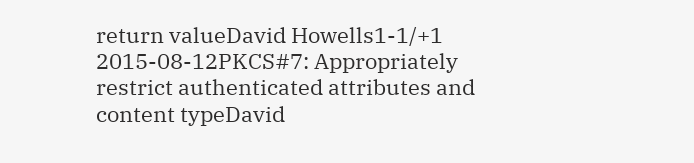return valueDavid Howells1-1/+1
2015-08-12PKCS#7: Appropriately restrict authenticated attributes and content typeDavid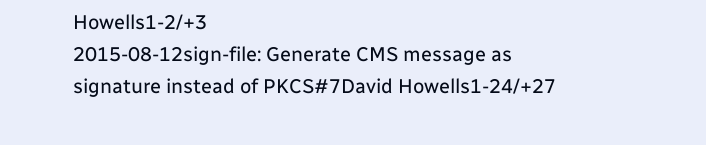Howells1-2/+3
2015-08-12sign-file: Generate CMS message as signature instead of PKCS#7David Howells1-24/+27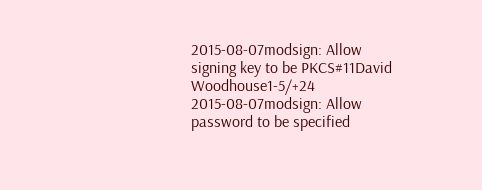2015-08-07modsign: Allow signing key to be PKCS#11David Woodhouse1-5/+24
2015-08-07modsign: Allow password to be specified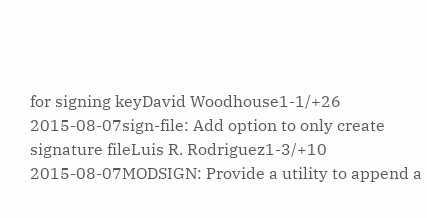for signing keyDavid Woodhouse1-1/+26
2015-08-07sign-file: Add option to only create signature fileLuis R. Rodriguez1-3/+10
2015-08-07MODSIGN: Provide a utility to append a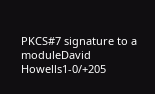PKCS#7 signature to a moduleDavid Howells1-0/+205